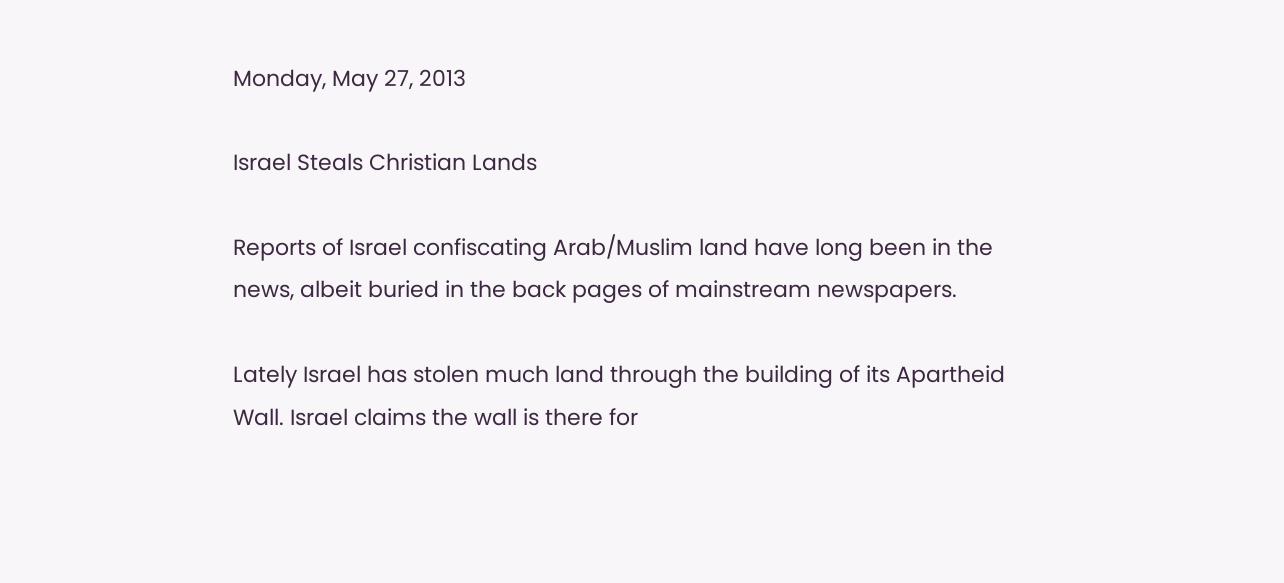Monday, May 27, 2013

Israel Steals Christian Lands

Reports of Israel confiscating Arab/Muslim land have long been in the news, albeit buried in the back pages of mainstream newspapers.

Lately Israel has stolen much land through the building of its Apartheid Wall. Israel claims the wall is there for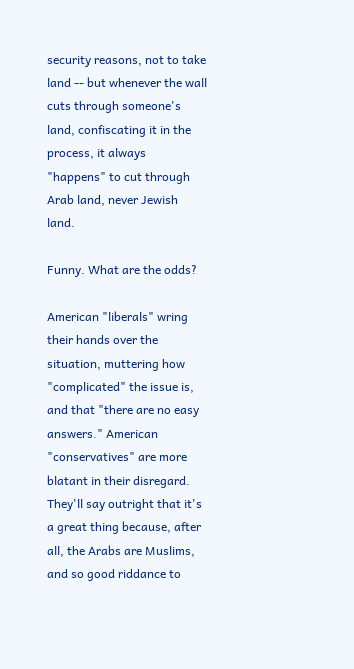security reasons, not to take land -- but whenever the wall cuts through someone's land, confiscating it in the process, it always "happens" to cut through Arab land, never Jewish land.

Funny. What are the odds?

American "liberals" wring their hands over the situation, muttering how "complicated" the issue is, and that "there are no easy answers." American "conservatives" are more blatant in their disregard. They'll say outright that it's a great thing because, after all, the Arabs are Muslims, and so good riddance to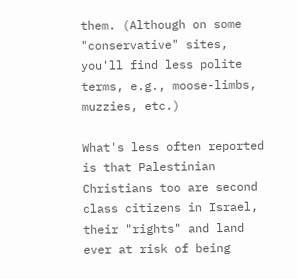them. (Although on some "conservative" sites, you'll find less polite terms, e.g., moose-limbs, muzzies, etc.)

What's less often reported is that Palestinian Christians too are second class citizens in Israel, their "rights" and land ever at risk of being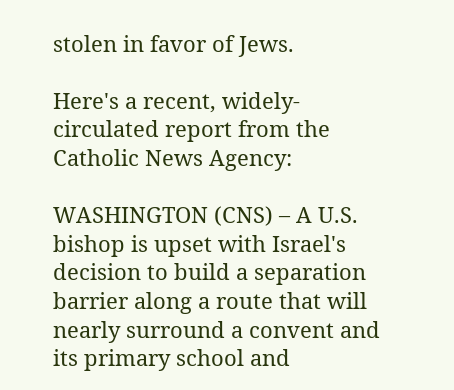stolen in favor of Jews.

Here's a recent, widely-circulated report from the Catholic News Agency:

WASHINGTON (CNS) – A U.S. bishop is upset with Israel's decision to build a separation barrier along a route that will nearly surround a convent and its primary school and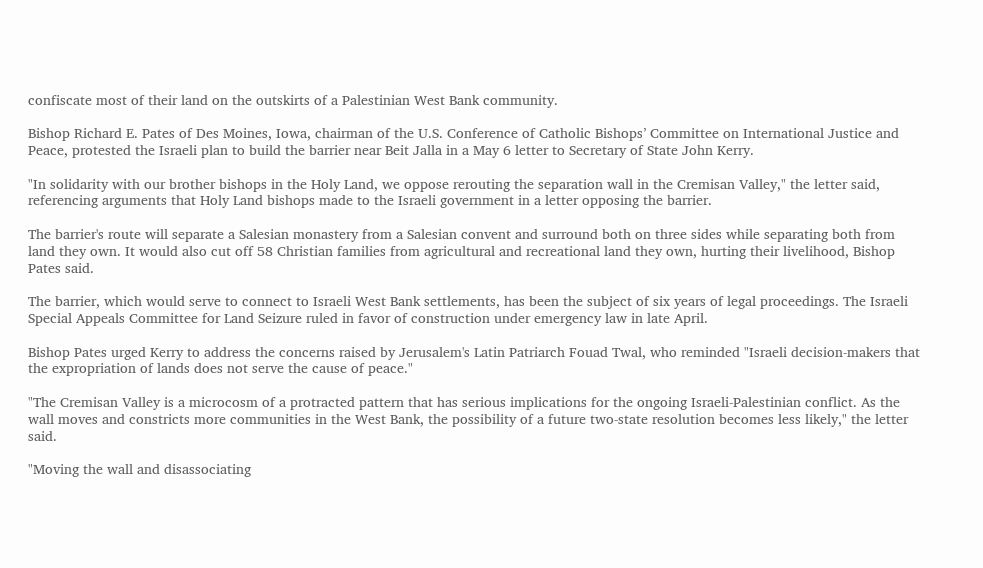confiscate most of their land on the outskirts of a Palestinian West Bank community.

Bishop Richard E. Pates of Des Moines, Iowa, chairman of the U.S. Conference of Catholic Bishops’ Committee on International Justice and Peace, protested the Israeli plan to build the barrier near Beit Jalla in a May 6 letter to Secretary of State John Kerry.

"In solidarity with our brother bishops in the Holy Land, we oppose rerouting the separation wall in the Cremisan Valley," the letter said, referencing arguments that Holy Land bishops made to the Israeli government in a letter opposing the barrier.

The barrier's route will separate a Salesian monastery from a Salesian convent and surround both on three sides while separating both from land they own. It would also cut off 58 Christian families from agricultural and recreational land they own, hurting their livelihood, Bishop Pates said.

The barrier, which would serve to connect to Israeli West Bank settlements, has been the subject of six years of legal proceedings. The Israeli Special Appeals Committee for Land Seizure ruled in favor of construction under emergency law in late April.

Bishop Pates urged Kerry to address the concerns raised by Jerusalem's Latin Patriarch Fouad Twal, who reminded "Israeli decision-makers that the expropriation of lands does not serve the cause of peace."

"The Cremisan Valley is a microcosm of a protracted pattern that has serious implications for the ongoing Israeli-Palestinian conflict. As the wall moves and constricts more communities in the West Bank, the possibility of a future two-state resolution becomes less likely," the letter said.

"Moving the wall and disassociating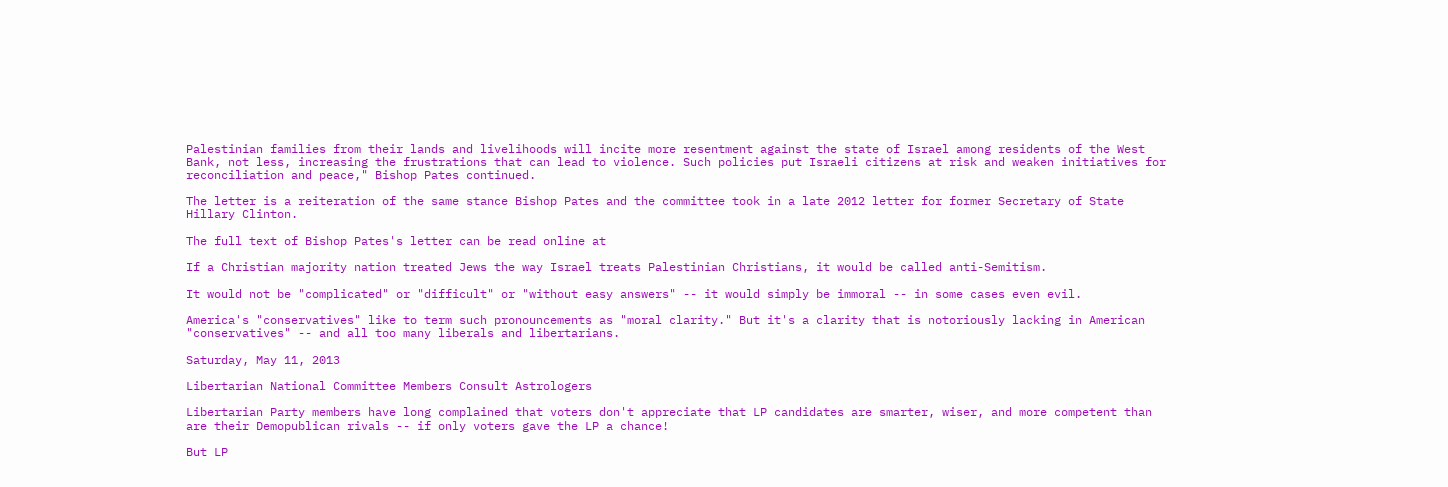Palestinian families from their lands and livelihoods will incite more resentment against the state of Israel among residents of the West Bank, not less, increasing the frustrations that can lead to violence. Such policies put Israeli citizens at risk and weaken initiatives for reconciliation and peace," Bishop Pates continued.

The letter is a reiteration of the same stance Bishop Pates and the committee took in a late 2012 letter for former Secretary of State Hillary Clinton.

The full text of Bishop Pates's letter can be read online at

If a Christian majority nation treated Jews the way Israel treats Palestinian Christians, it would be called anti-Semitism.

It would not be "complicated" or "difficult" or "without easy answers" -- it would simply be immoral -- in some cases even evil.

America's "conservatives" like to term such pronouncements as "moral clarity." But it's a clarity that is notoriously lacking in American "conservatives" -- and all too many liberals and libertarians.

Saturday, May 11, 2013

Libertarian National Committee Members Consult Astrologers

Libertarian Party members have long complained that voters don't appreciate that LP candidates are smarter, wiser, and more competent than are their Demopublican rivals -- if only voters gave the LP a chance!

But LP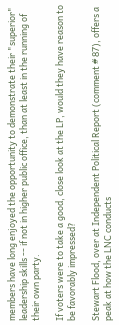members have long enjoyed the opportunity to demonstrate their "superior" leadership skills -- if not in higher public office, than at least in the running of their own party.

If voters were to take a good, close look at the LP, would they have reason to be favorably impressed?

Stewart Flood, over at Independent Political Report (comment # 87), offers a peak at how the LNC conducts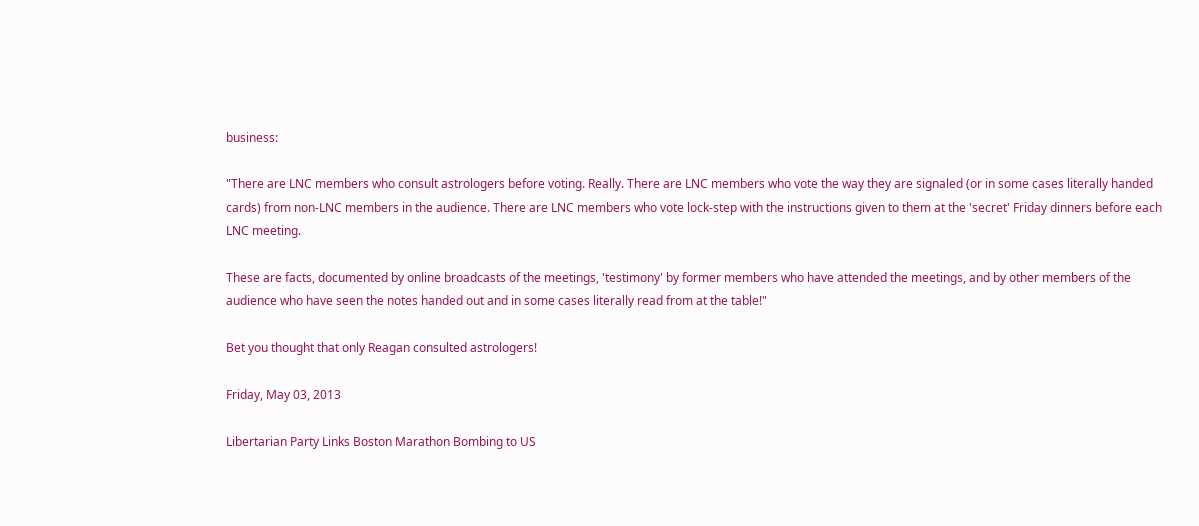business:

"There are LNC members who consult astrologers before voting. Really. There are LNC members who vote the way they are signaled (or in some cases literally handed cards) from non-LNC members in the audience. There are LNC members who vote lock-step with the instructions given to them at the 'secret' Friday dinners before each LNC meeting.

These are facts, documented by online broadcasts of the meetings, 'testimony' by former members who have attended the meetings, and by other members of the audience who have seen the notes handed out and in some cases literally read from at the table!"

Bet you thought that only Reagan consulted astrologers!

Friday, May 03, 2013

Libertarian Party Links Boston Marathon Bombing to US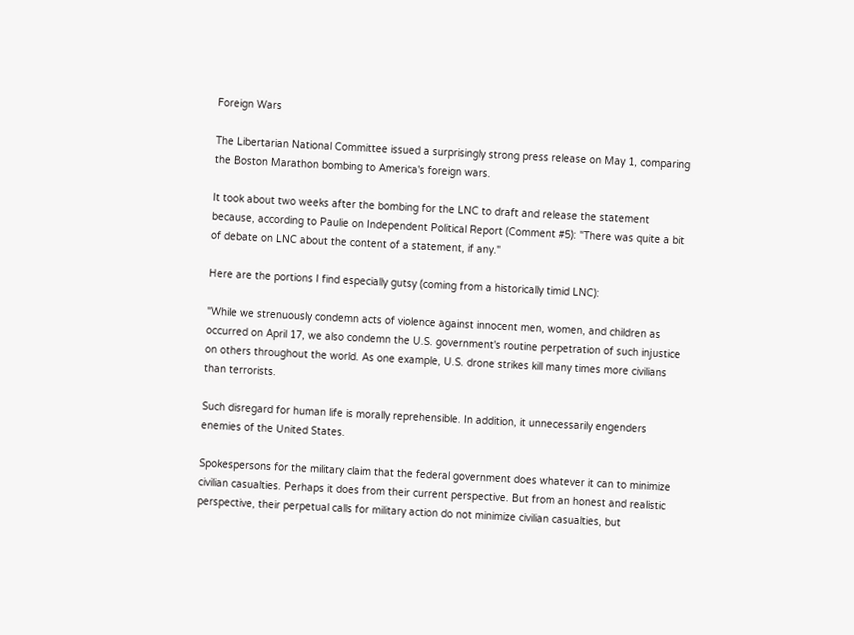Foreign Wars

The Libertarian National Committee issued a surprisingly strong press release on May 1, comparing the Boston Marathon bombing to America's foreign wars.

It took about two weeks after the bombing for the LNC to draft and release the statement because, according to Paulie on Independent Political Report (Comment #5): "There was quite a bit of debate on LNC about the content of a statement, if any."

Here are the portions I find especially gutsy (coming from a historically timid LNC):

"While we strenuously condemn acts of violence against innocent men, women, and children as occurred on April 17, we also condemn the U.S. government's routine perpetration of such injustice on others throughout the world. As one example, U.S. drone strikes kill many times more civilians than terrorists.

Such disregard for human life is morally reprehensible. In addition, it unnecessarily engenders enemies of the United States.

Spokespersons for the military claim that the federal government does whatever it can to minimize civilian casualties. Perhaps it does from their current perspective. But from an honest and realistic perspective, their perpetual calls for military action do not minimize civilian casualties, but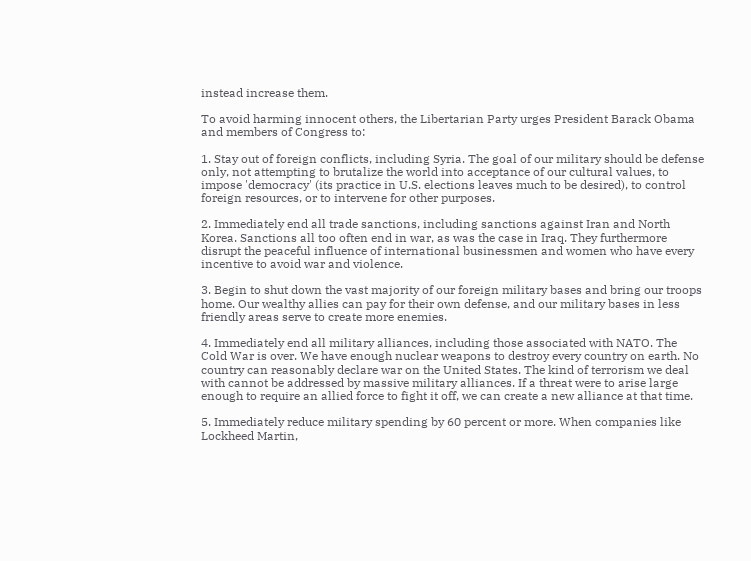instead increase them.

To avoid harming innocent others, the Libertarian Party urges President Barack Obama and members of Congress to:

1. Stay out of foreign conflicts, including Syria. The goal of our military should be defense only, not attempting to brutalize the world into acceptance of our cultural values, to impose 'democracy' (its practice in U.S. elections leaves much to be desired), to control foreign resources, or to intervene for other purposes.

2. Immediately end all trade sanctions, including sanctions against Iran and North Korea. Sanctions all too often end in war, as was the case in Iraq. They furthermore disrupt the peaceful influence of international businessmen and women who have every incentive to avoid war and violence.

3. Begin to shut down the vast majority of our foreign military bases and bring our troops home. Our wealthy allies can pay for their own defense, and our military bases in less friendly areas serve to create more enemies.

4. Immediately end all military alliances, including those associated with NATO. The Cold War is over. We have enough nuclear weapons to destroy every country on earth. No country can reasonably declare war on the United States. The kind of terrorism we deal with cannot be addressed by massive military alliances. If a threat were to arise large enough to require an allied force to fight it off, we can create a new alliance at that time.

5. Immediately reduce military spending by 60 percent or more. When companies like Lockheed Martin,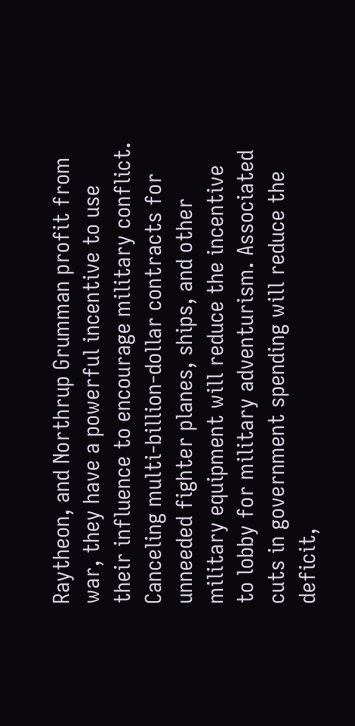Raytheon, and Northrup Grumman profit from war, they have a powerful incentive to use their influence to encourage military conflict. Canceling multi-billion-dollar contracts for unneeded fighter planes, ships, and other military equipment will reduce the incentive to lobby for military adventurism. Associated cuts in government spending will reduce the deficit,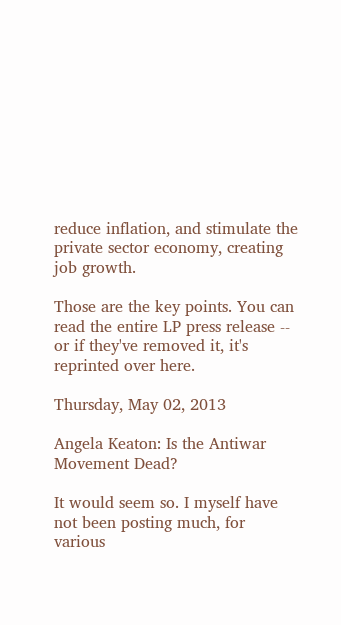reduce inflation, and stimulate the private sector economy, creating job growth.

Those are the key points. You can read the entire LP press release -- or if they've removed it, it's reprinted over here.

Thursday, May 02, 2013

Angela Keaton: Is the Antiwar Movement Dead?

It would seem so. I myself have not been posting much, for various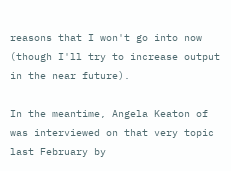reasons that I won't go into now (though I'll try to increase output in the near future).

In the meantime, Angela Keaton of was interviewed on that very topic last February by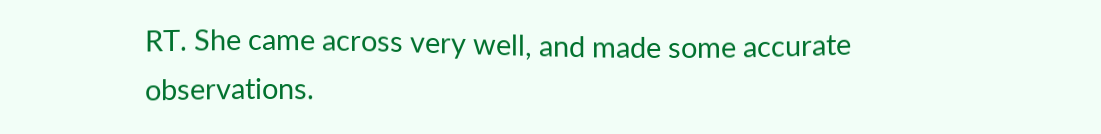RT. She came across very well, and made some accurate observations.